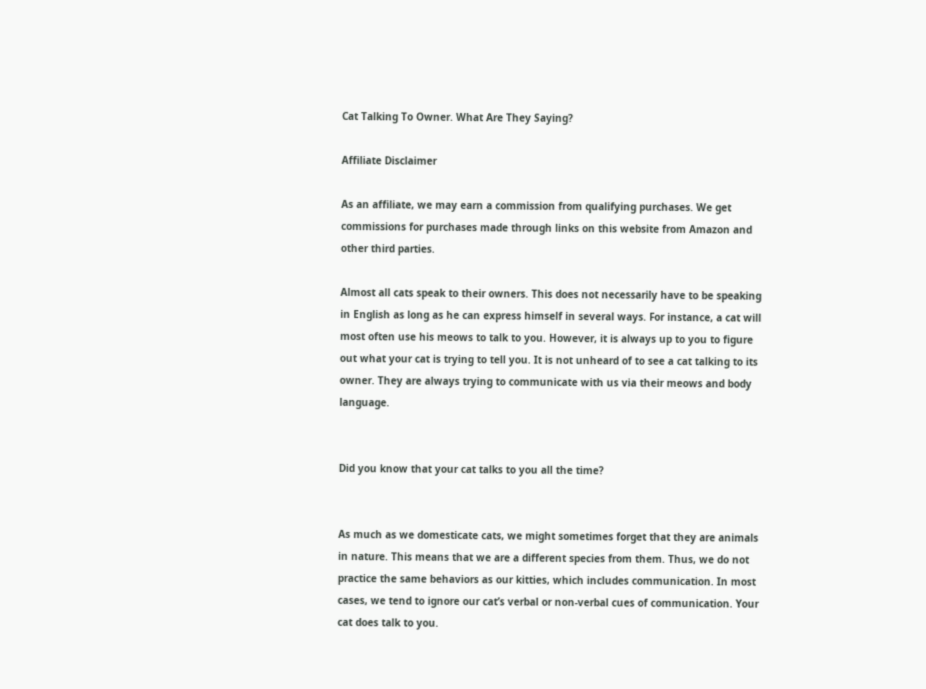Cat Talking To Owner. What Are They Saying?

Affiliate Disclaimer

As an affiliate, we may earn a commission from qualifying purchases. We get commissions for purchases made through links on this website from Amazon and other third parties.

Almost all cats speak to their owners. This does not necessarily have to be speaking in English as long as he can express himself in several ways. For instance, a cat will most often use his meows to talk to you. However, it is always up to you to figure out what your cat is trying to tell you. It is not unheard of to see a cat talking to its owner. They are always trying to communicate with us via their meows and body language.


Did you know that your cat talks to you all the time?


As much as we domesticate cats, we might sometimes forget that they are animals in nature. This means that we are a different species from them. Thus, we do not practice the same behaviors as our kitties, which includes communication. In most cases, we tend to ignore our cat’s verbal or non-verbal cues of communication. Your cat does talk to you.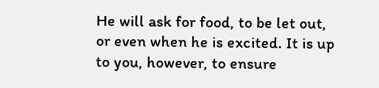He will ask for food, to be let out, or even when he is excited. It is up to you, however, to ensure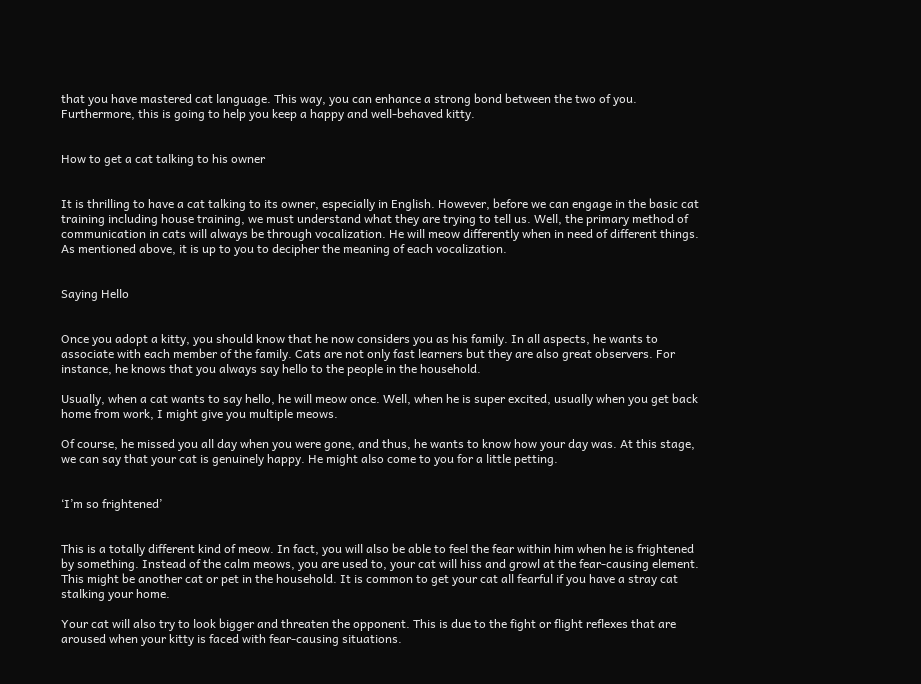that you have mastered cat language. This way, you can enhance a strong bond between the two of you. Furthermore, this is going to help you keep a happy and well-behaved kitty.


How to get a cat talking to his owner


It is thrilling to have a cat talking to its owner, especially in English. However, before we can engage in the basic cat training including house training, we must understand what they are trying to tell us. Well, the primary method of communication in cats will always be through vocalization. He will meow differently when in need of different things. As mentioned above, it is up to you to decipher the meaning of each vocalization.


Saying Hello


Once you adopt a kitty, you should know that he now considers you as his family. In all aspects, he wants to associate with each member of the family. Cats are not only fast learners but they are also great observers. For instance, he knows that you always say hello to the people in the household.

Usually, when a cat wants to say hello, he will meow once. Well, when he is super excited, usually when you get back home from work, I might give you multiple meows.

Of course, he missed you all day when you were gone, and thus, he wants to know how your day was. At this stage, we can say that your cat is genuinely happy. He might also come to you for a little petting.


‘I’m so frightened’


This is a totally different kind of meow. In fact, you will also be able to feel the fear within him when he is frightened by something. Instead of the calm meows, you are used to, your cat will hiss and growl at the fear-causing element. This might be another cat or pet in the household. It is common to get your cat all fearful if you have a stray cat stalking your home.

Your cat will also try to look bigger and threaten the opponent. This is due to the fight or flight reflexes that are aroused when your kitty is faced with fear-causing situations.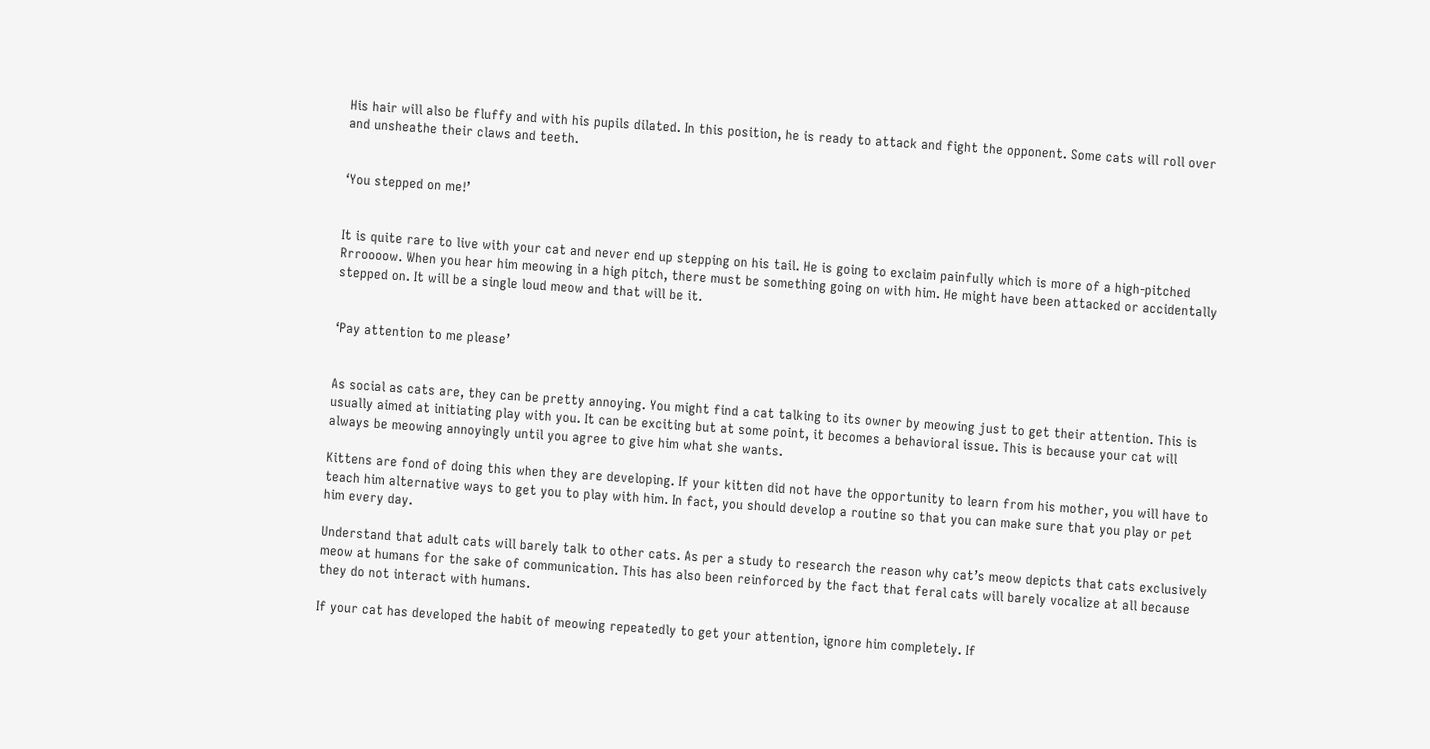His hair will also be fluffy and with his pupils dilated. In this position, he is ready to attack and fight the opponent. Some cats will roll over and unsheathe their claws and teeth.


‘You stepped on me!’


It is quite rare to live with your cat and never end up stepping on his tail. He is going to exclaim painfully which is more of a high-pitched Rrroooow. When you hear him meowing in a high pitch, there must be something going on with him. He might have been attacked or accidentally stepped on. It will be a single loud meow and that will be it.


‘Pay attention to me please’


As social as cats are, they can be pretty annoying. You might find a cat talking to its owner by meowing just to get their attention. This is usually aimed at initiating play with you. It can be exciting but at some point, it becomes a behavioral issue. This is because your cat will always be meowing annoyingly until you agree to give him what she wants.

Kittens are fond of doing this when they are developing. If your kitten did not have the opportunity to learn from his mother, you will have to teach him alternative ways to get you to play with him. In fact, you should develop a routine so that you can make sure that you play or pet him every day.

Understand that adult cats will barely talk to other cats. As per a study to research the reason why cat’s meow depicts that cats exclusively meow at humans for the sake of communication. This has also been reinforced by the fact that feral cats will barely vocalize at all because they do not interact with humans.

If your cat has developed the habit of meowing repeatedly to get your attention, ignore him completely. If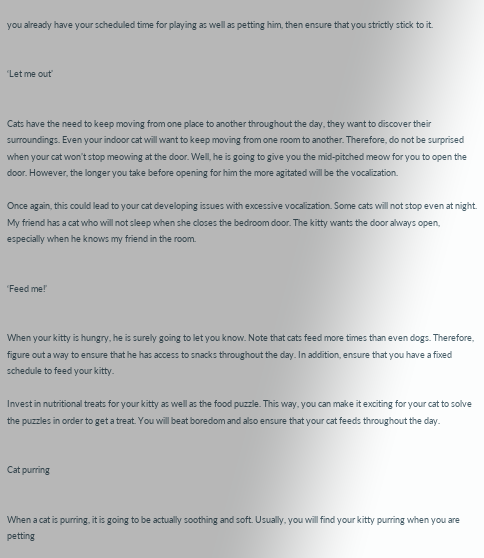you already have your scheduled time for playing as well as petting him, then ensure that you strictly stick to it.


‘Let me out’


Cats have the need to keep moving from one place to another throughout the day, they want to discover their surroundings. Even your indoor cat will want to keep moving from one room to another. Therefore, do not be surprised when your cat won’t stop meowing at the door. Well, he is going to give you the mid-pitched meow for you to open the door. However, the longer you take before opening for him the more agitated will be the vocalization.

Once again, this could lead to your cat developing issues with excessive vocalization. Some cats will not stop even at night. My friend has a cat who will not sleep when she closes the bedroom door. The kitty wants the door always open, especially when he knows my friend in the room.


‘Feed me!’


When your kitty is hungry, he is surely going to let you know. Note that cats feed more times than even dogs. Therefore, figure out a way to ensure that he has access to snacks throughout the day. In addition, ensure that you have a fixed schedule to feed your kitty.

Invest in nutritional treats for your kitty as well as the food puzzle. This way, you can make it exciting for your cat to solve the puzzles in order to get a treat. You will beat boredom and also ensure that your cat feeds throughout the day.


Cat purring


When a cat is purring, it is going to be actually soothing and soft. Usually, you will find your kitty purring when you are petting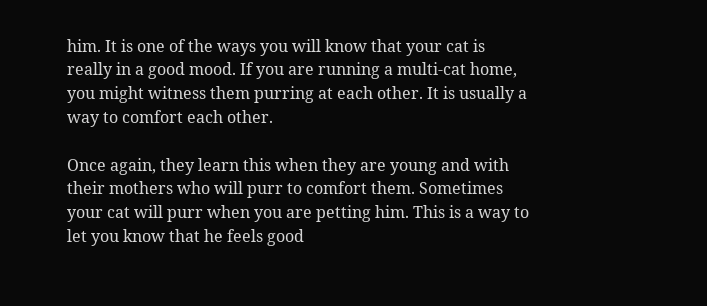him. It is one of the ways you will know that your cat is really in a good mood. If you are running a multi-cat home, you might witness them purring at each other. It is usually a way to comfort each other.

Once again, they learn this when they are young and with their mothers who will purr to comfort them. Sometimes your cat will purr when you are petting him. This is a way to let you know that he feels good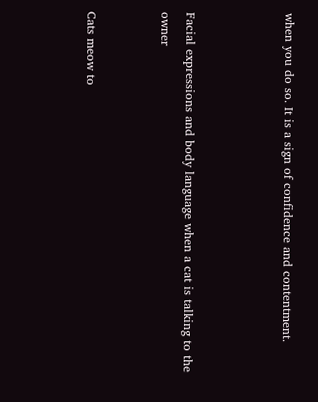when you do so. It is a sign of confidence and contentment.



Facial expressions and body language when a cat is talking to the owner


Cats meow to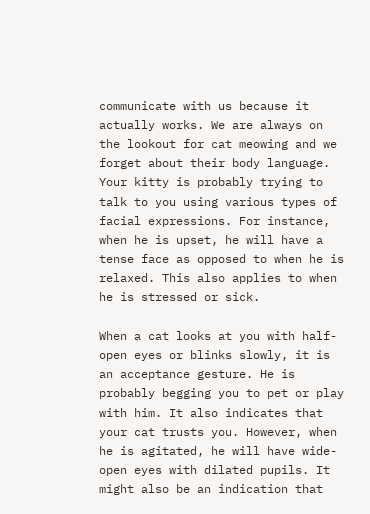communicate with us because it actually works. We are always on the lookout for cat meowing and we forget about their body language. Your kitty is probably trying to talk to you using various types of facial expressions. For instance, when he is upset, he will have a tense face as opposed to when he is relaxed. This also applies to when he is stressed or sick.

When a cat looks at you with half-open eyes or blinks slowly, it is an acceptance gesture. He is probably begging you to pet or play with him. It also indicates that your cat trusts you. However, when he is agitated, he will have wide-open eyes with dilated pupils. It might also be an indication that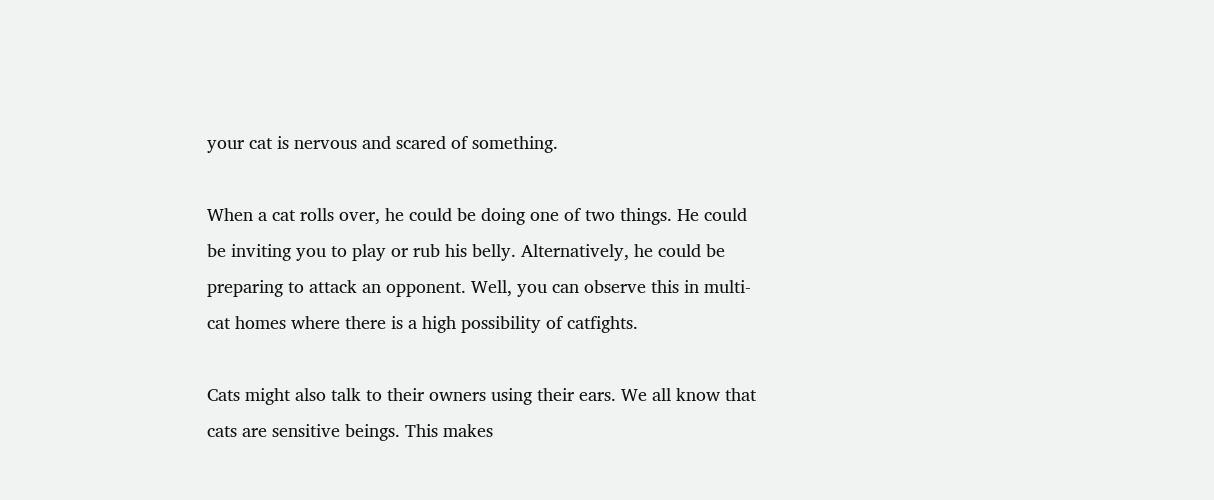your cat is nervous and scared of something.

When a cat rolls over, he could be doing one of two things. He could be inviting you to play or rub his belly. Alternatively, he could be preparing to attack an opponent. Well, you can observe this in multi-cat homes where there is a high possibility of catfights.

Cats might also talk to their owners using their ears. We all know that cats are sensitive beings. This makes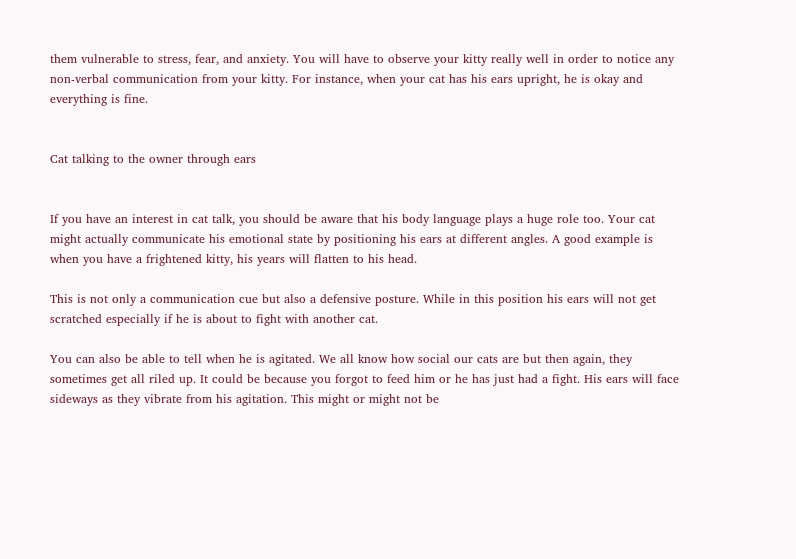them vulnerable to stress, fear, and anxiety. You will have to observe your kitty really well in order to notice any non-verbal communication from your kitty. For instance, when your cat has his ears upright, he is okay and everything is fine.


Cat talking to the owner through ears


If you have an interest in cat talk, you should be aware that his body language plays a huge role too. Your cat might actually communicate his emotional state by positioning his ears at different angles. A good example is when you have a frightened kitty, his years will flatten to his head.

This is not only a communication cue but also a defensive posture. While in this position his ears will not get scratched especially if he is about to fight with another cat.

You can also be able to tell when he is agitated. We all know how social our cats are but then again, they sometimes get all riled up. It could be because you forgot to feed him or he has just had a fight. His ears will face sideways as they vibrate from his agitation. This might or might not be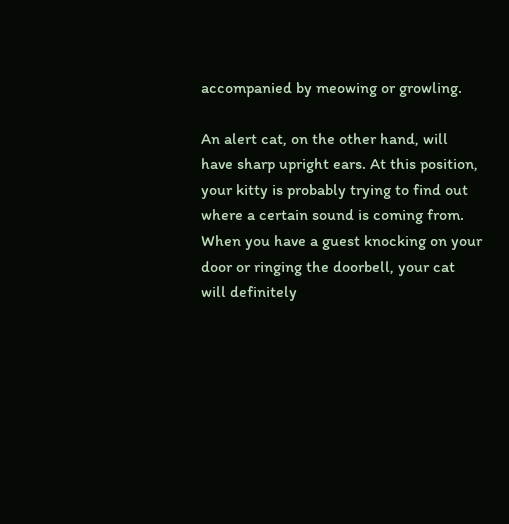accompanied by meowing or growling.

An alert cat, on the other hand, will have sharp upright ears. At this position, your kitty is probably trying to find out where a certain sound is coming from. When you have a guest knocking on your door or ringing the doorbell, your cat will definitely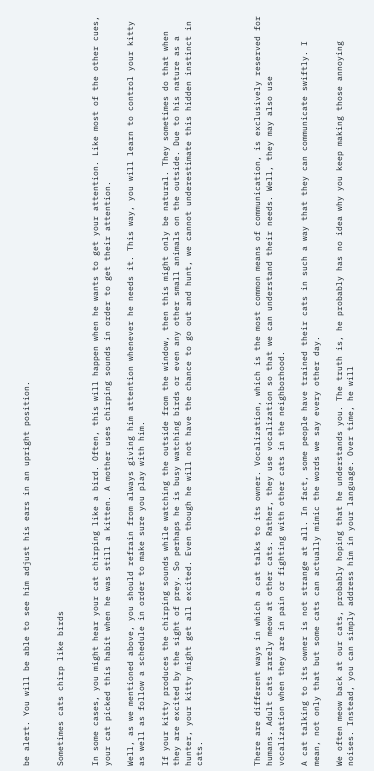be alert. You will be able to see him adjust his ears in an upright position.


Sometimes cats chirp like birds


In some cases, you might hear your cat chirping like a bird. Often, this will happen when he wants to get your attention. Like most of the other cues, your cat picked this habit when he was still a kitten. A mother uses chirping sounds in order to get their attention.

Well, as we mentioned above, you should refrain from always giving him attention whenever he needs it. This way, you will learn to control your kitty as well as follow a schedule in order to make sure you play with him.

If your kitty produces the chirping sounds while watching the outside from the window, then this might only be natural. They sometimes do that when they are excited by the sight of prey. So perhaps he is busy watching birds or even any other small animals on the outside. Due to his nature as a hunter, your kitty might get all excited. Even though he will not have the chance to go out and hunt, we cannot underestimate this hidden instinct in cats.




There are different ways in which a cat talks to its owner. Vocalization, which is the most common means of communication, is exclusively reserved for humans. Adult cats rarely meow at other cats. Rather, they use vocalization so that we can understand their needs. Well, they may also use vocalization when they are in pain or fighting with other cats in the neighborhood.

A cat talking to its owner is not strange at all. In fact, some people have trained their cats in such a way that they can communicate swiftly. I mean, not only that but some cats can actually mimic the words we say every other day.

We often meow back at our cats, probably hoping that he understands you. The truth is, he probably has no idea why you keep making those annoying noises. Instead, you can simply address him in your language. Over time, he will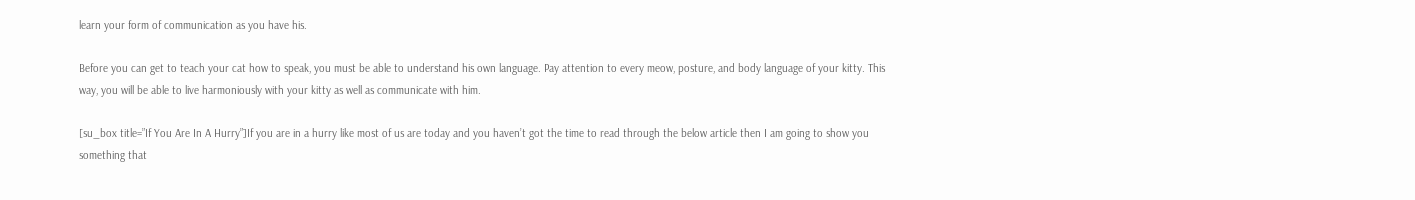learn your form of communication as you have his.

Before you can get to teach your cat how to speak, you must be able to understand his own language. Pay attention to every meow, posture, and body language of your kitty. This way, you will be able to live harmoniously with your kitty as well as communicate with him.

[su_box title=”If You Are In A Hurry”]If you are in a hurry like most of us are today and you haven’t got the time to read through the below article then I am going to show you something that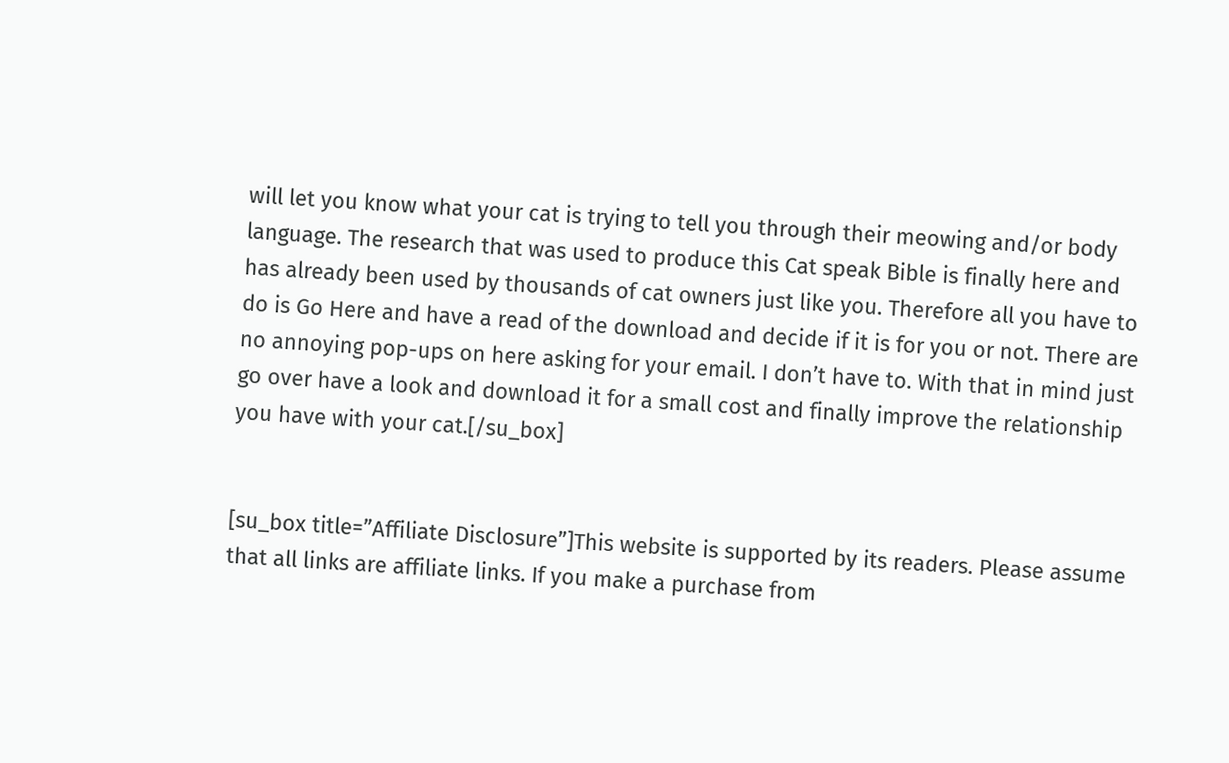will let you know what your cat is trying to tell you through their meowing and/or body language. The research that was used to produce this Cat speak Bible is finally here and has already been used by thousands of cat owners just like you. Therefore all you have to do is Go Here and have a read of the download and decide if it is for you or not. There are no annoying pop-ups on here asking for your email. I don’t have to. With that in mind just go over have a look and download it for a small cost and finally improve the relationship you have with your cat.[/su_box]


[su_box title=”Affiliate Disclosure”]This website is supported by its readers. Please assume that all links are affiliate links. If you make a purchase from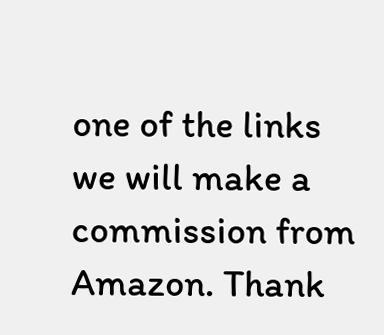one of the links we will make a commission from Amazon. Thank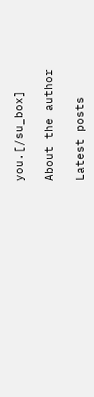you.[/su_box]

About the author

Latest posts